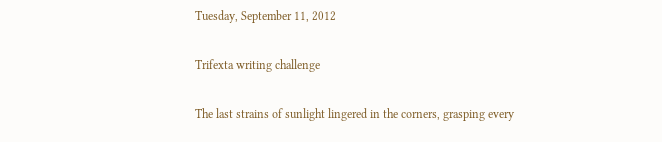Tuesday, September 11, 2012

Trifexta writing challenge

The last strains of sunlight lingered in the corners, grasping every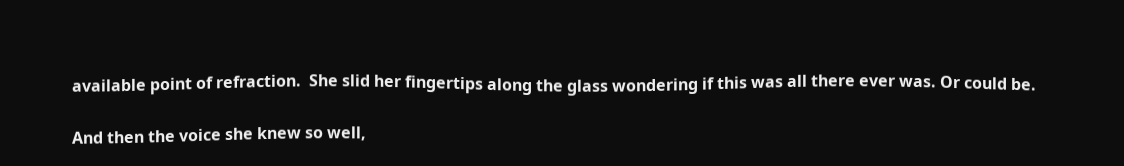available point of refraction.  She slid her fingertips along the glass wondering if this was all there ever was. Or could be.

And then the voice she knew so well,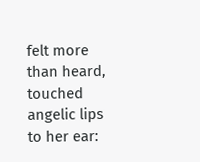felt more than heard, touched angelic lips to her ear: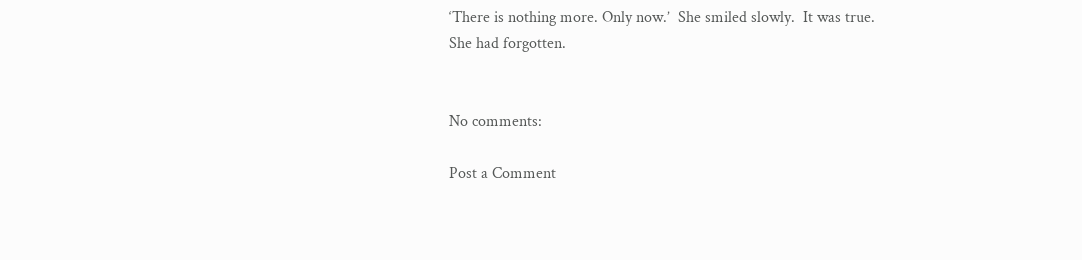‘There is nothing more. Only now.’  She smiled slowly.  It was true. She had forgotten.


No comments:

Post a Comment